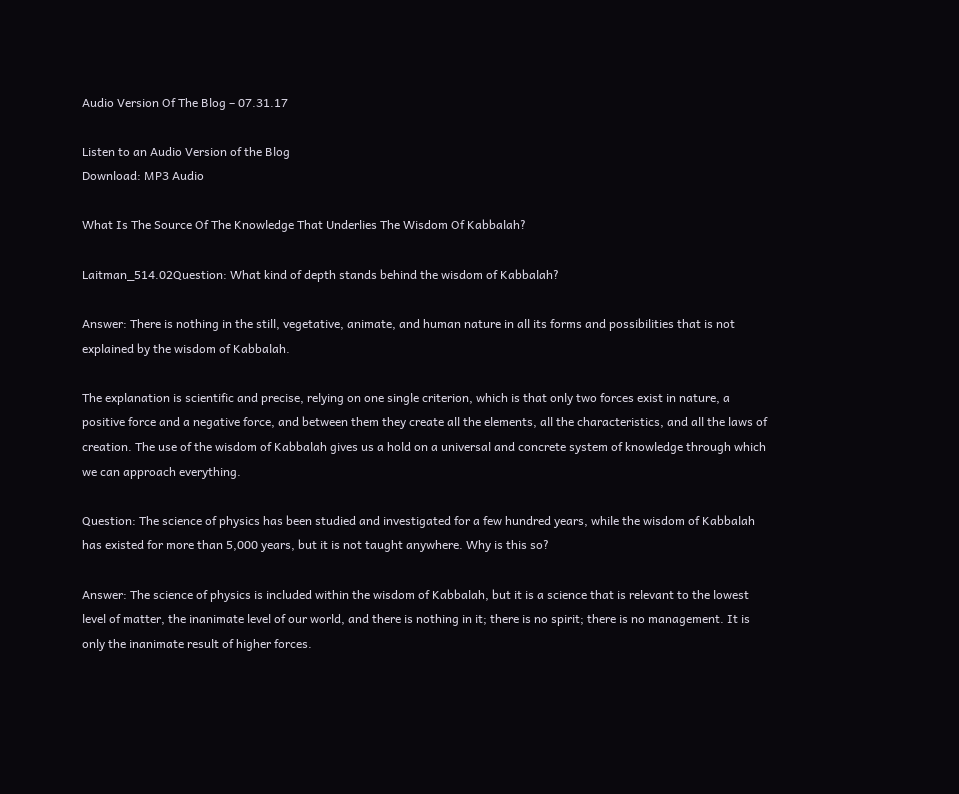Audio Version Of The Blog – 07.31.17

Listen to an Audio Version of the Blog
Download: MP3 Audio

What Is The Source Of The Knowledge That Underlies The Wisdom Of Kabbalah?

Laitman_514.02Question: What kind of depth stands behind the wisdom of Kabbalah?

Answer: There is nothing in the still, vegetative, animate, and human nature in all its forms and possibilities that is not explained by the wisdom of Kabbalah.

The explanation is scientific and precise, relying on one single criterion, which is that only two forces exist in nature, a positive force and a negative force, and between them they create all the elements, all the characteristics, and all the laws of creation. The use of the wisdom of Kabbalah gives us a hold on a universal and concrete system of knowledge through which we can approach everything.

Question: The science of physics has been studied and investigated for a few hundred years, while the wisdom of Kabbalah has existed for more than 5,000 years, but it is not taught anywhere. Why is this so?

Answer: The science of physics is included within the wisdom of Kabbalah, but it is a science that is relevant to the lowest level of matter, the inanimate level of our world, and there is nothing in it; there is no spirit; there is no management. It is only the inanimate result of higher forces.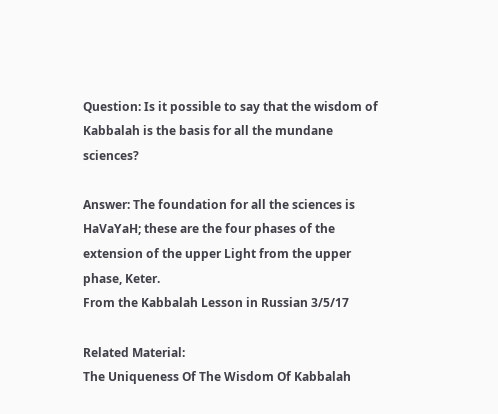Question: Is it possible to say that the wisdom of Kabbalah is the basis for all the mundane sciences?

Answer: The foundation for all the sciences is HaVaYaH; these are the four phases of the extension of the upper Light from the upper phase, Keter.
From the Kabbalah Lesson in Russian 3/5/17

Related Material:
The Uniqueness Of The Wisdom Of Kabbalah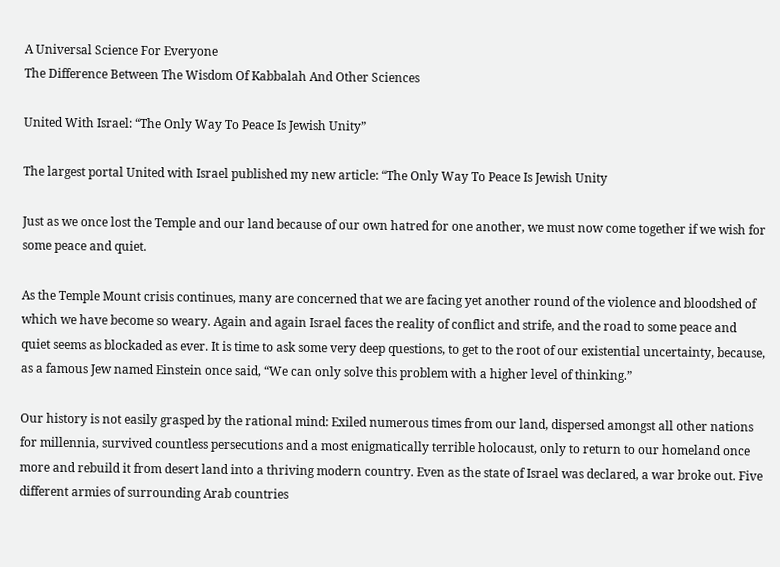A Universal Science For Everyone
The Difference Between The Wisdom Of Kabbalah And Other Sciences

United With Israel: “The Only Way To Peace Is Jewish Unity”

The largest portal United with Israel published my new article: “The Only Way To Peace Is Jewish Unity

Just as we once lost the Temple and our land because of our own hatred for one another, we must now come together if we wish for some peace and quiet.

As the Temple Mount crisis continues, many are concerned that we are facing yet another round of the violence and bloodshed of which we have become so weary. Again and again Israel faces the reality of conflict and strife, and the road to some peace and quiet seems as blockaded as ever. It is time to ask some very deep questions, to get to the root of our existential uncertainty, because, as a famous Jew named Einstein once said, “We can only solve this problem with a higher level of thinking.”

Our history is not easily grasped by the rational mind: Exiled numerous times from our land, dispersed amongst all other nations for millennia, survived countless persecutions and a most enigmatically terrible holocaust, only to return to our homeland once more and rebuild it from desert land into a thriving modern country. Even as the state of Israel was declared, a war broke out. Five different armies of surrounding Arab countries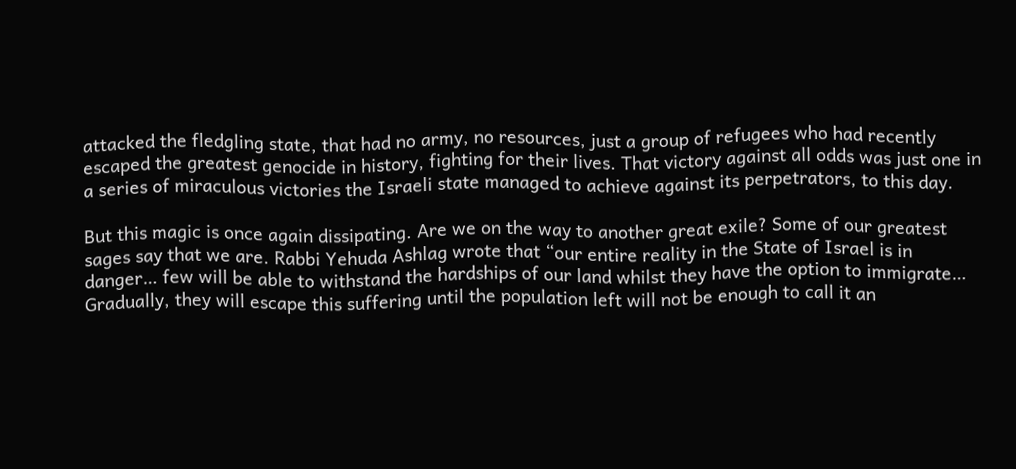attacked the fledgling state, that had no army, no resources, just a group of refugees who had recently escaped the greatest genocide in history, fighting for their lives. That victory against all odds was just one in a series of miraculous victories the Israeli state managed to achieve against its perpetrators, to this day.

But this magic is once again dissipating. Are we on the way to another great exile? Some of our greatest sages say that we are. Rabbi Yehuda Ashlag wrote that “our entire reality in the State of Israel is in danger… few will be able to withstand the hardships of our land whilst they have the option to immigrate… Gradually, they will escape this suffering until the population left will not be enough to call it an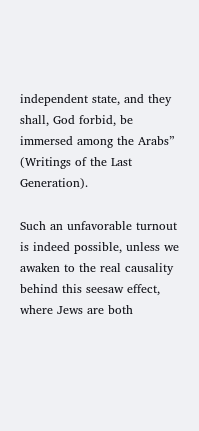independent state, and they shall, God forbid, be immersed among the Arabs” (Writings of the Last Generation).

Such an unfavorable turnout is indeed possible, unless we awaken to the real causality behind this seesaw effect, where Jews are both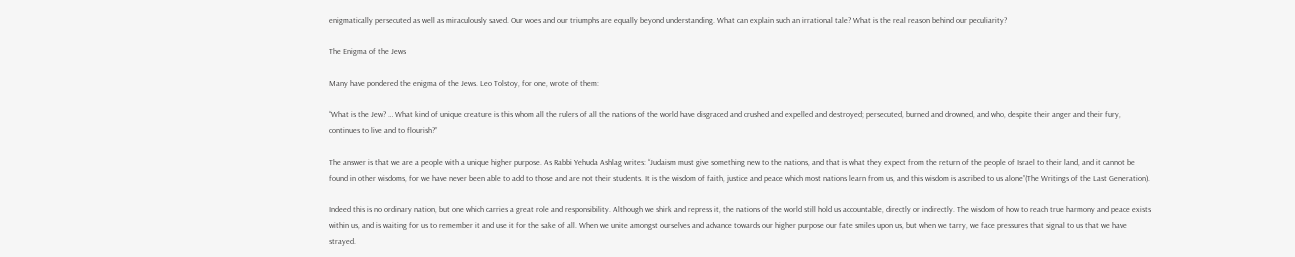enigmatically persecuted as well as miraculously saved. Our woes and our triumphs are equally beyond understanding. What can explain such an irrational tale? What is the real reason behind our peculiarity?

The Enigma of the Jews

Many have pondered the enigma of the Jews. Leo Tolstoy, for one, wrote of them:

“What is the Jew? … What kind of unique creature is this whom all the rulers of all the nations of the world have disgraced and crushed and expelled and destroyed; persecuted, burned and drowned, and who, despite their anger and their fury, continues to live and to flourish?”

The answer is that we are a people with a unique higher purpose. As Rabbi Yehuda Ashlag writes: “Judaism must give something new to the nations, and that is what they expect from the return of the people of Israel to their land, and it cannot be found in other wisdoms, for we have never been able to add to those and are not their students. It is the wisdom of faith, justice and peace which most nations learn from us, and this wisdom is ascribed to us alone”(The Writings of the Last Generation).

Indeed this is no ordinary nation, but one which carries a great role and responsibility. Although we shirk and repress it, the nations of the world still hold us accountable, directly or indirectly. The wisdom of how to reach true harmony and peace exists within us, and is waiting for us to remember it and use it for the sake of all. When we unite amongst ourselves and advance towards our higher purpose our fate smiles upon us, but when we tarry, we face pressures that signal to us that we have strayed.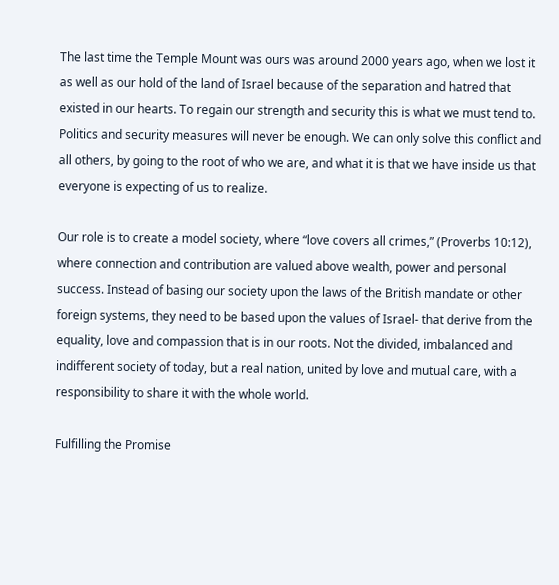The last time the Temple Mount was ours was around 2000 years ago, when we lost it as well as our hold of the land of Israel because of the separation and hatred that existed in our hearts. To regain our strength and security this is what we must tend to. Politics and security measures will never be enough. We can only solve this conflict and all others, by going to the root of who we are, and what it is that we have inside us that everyone is expecting of us to realize.

Our role is to create a model society, where “love covers all crimes,” (Proverbs 10:12), where connection and contribution are valued above wealth, power and personal success. Instead of basing our society upon the laws of the British mandate or other foreign systems, they need to be based upon the values of Israel- that derive from the equality, love and compassion that is in our roots. Not the divided, imbalanced and indifferent society of today, but a real nation, united by love and mutual care, with a responsibility to share it with the whole world.

Fulfilling the Promise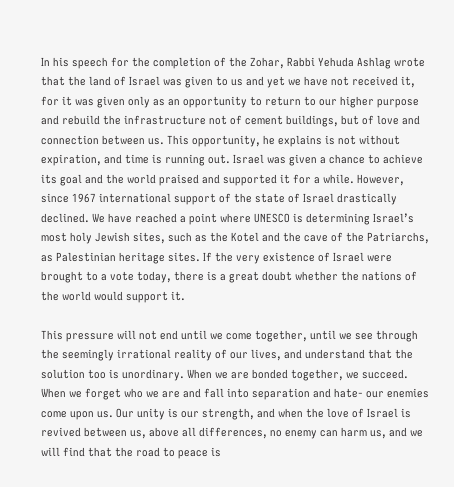In his speech for the completion of the Zohar, Rabbi Yehuda Ashlag wrote that the land of Israel was given to us and yet we have not received it, for it was given only as an opportunity to return to our higher purpose and rebuild the infrastructure not of cement buildings, but of love and connection between us. This opportunity, he explains is not without expiration, and time is running out. Israel was given a chance to achieve its goal and the world praised and supported it for a while. However, since 1967 international support of the state of Israel drastically declined. We have reached a point where UNESCO is determining Israel’s most holy Jewish sites, such as the Kotel and the cave of the Patriarchs, as Palestinian heritage sites. If the very existence of Israel were brought to a vote today, there is a great doubt whether the nations of the world would support it.

This pressure will not end until we come together, until we see through the seemingly irrational reality of our lives, and understand that the solution too is unordinary. When we are bonded together, we succeed. When we forget who we are and fall into separation and hate- our enemies come upon us. Our unity is our strength, and when the love of Israel is revived between us, above all differences, no enemy can harm us, and we will find that the road to peace is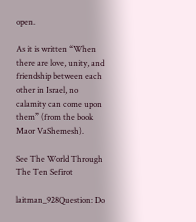open.

As it is written “When there are love, unity, and friendship between each other in Israel, no calamity can come upon them” (from the book Maor VaShemesh).

See The World Through The Ten Sefirot

laitman_928Question: Do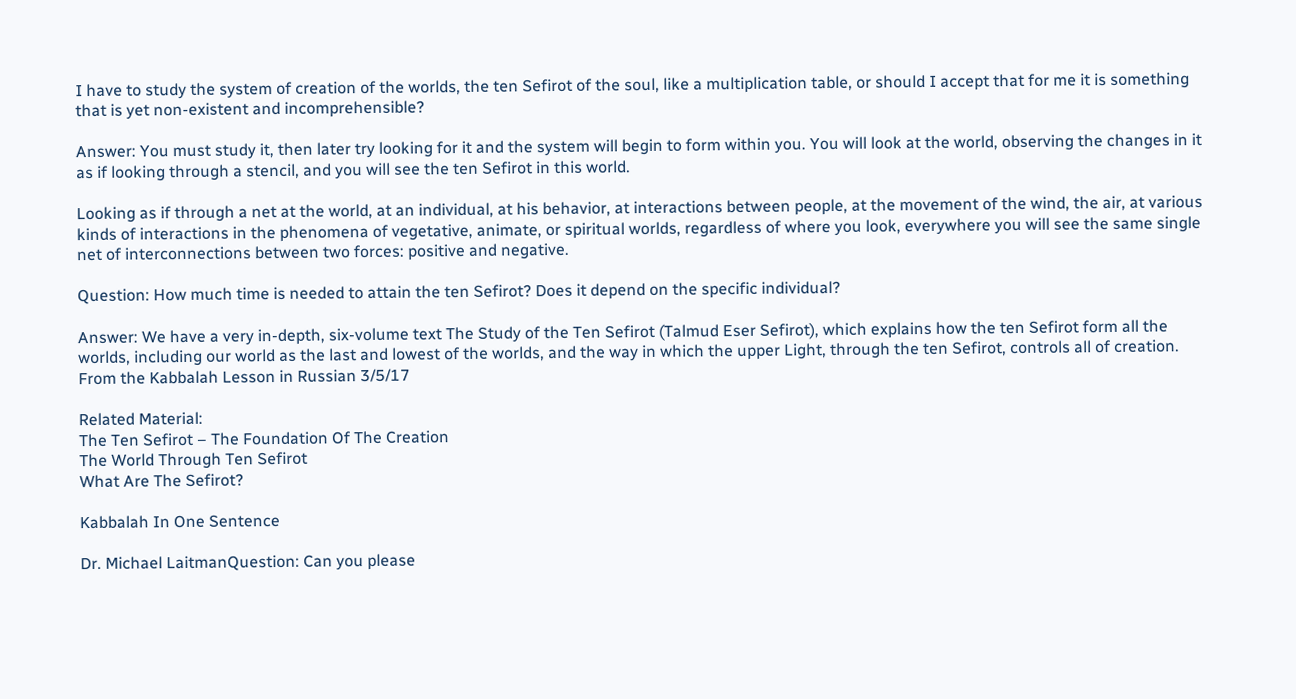I have to study the system of creation of the worlds, the ten Sefirot of the soul, like a multiplication table, or should I accept that for me it is something that is yet non-existent and incomprehensible?

Answer: You must study it, then later try looking for it and the system will begin to form within you. You will look at the world, observing the changes in it as if looking through a stencil, and you will see the ten Sefirot in this world.

Looking as if through a net at the world, at an individual, at his behavior, at interactions between people, at the movement of the wind, the air, at various kinds of interactions in the phenomena of vegetative, animate, or spiritual worlds, regardless of where you look, everywhere you will see the same single net of interconnections between two forces: positive and negative.

Question: How much time is needed to attain the ten Sefirot? Does it depend on the specific individual?

Answer: We have a very in-depth, six-volume text The Study of the Ten Sefirot (Talmud Eser Sefirot), which explains how the ten Sefirot form all the worlds, including our world as the last and lowest of the worlds, and the way in which the upper Light, through the ten Sefirot, controls all of creation.
From the Kabbalah Lesson in Russian 3/5/17

Related Material:
The Ten Sefirot – The Foundation Of The Creation
The World Through Ten Sefirot
What Are The Sefirot?

Kabbalah In One Sentence

Dr. Michael LaitmanQuestion: Can you please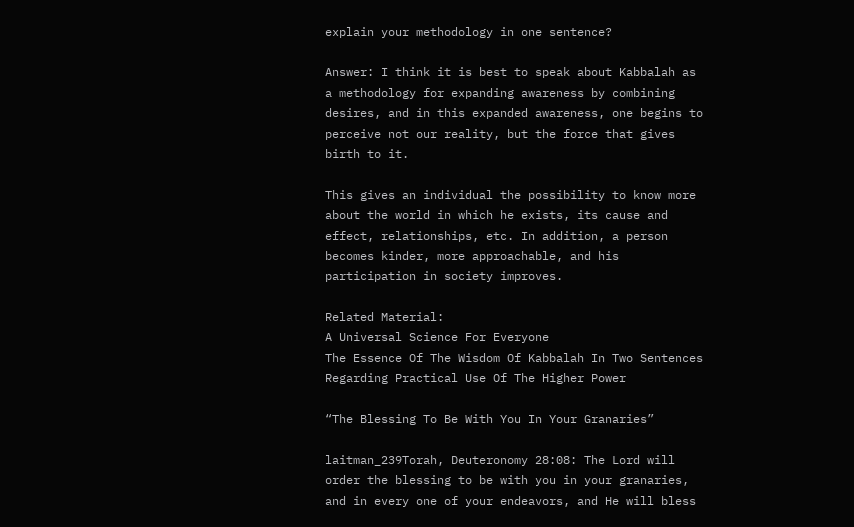explain your methodology in one sentence?

Answer: I think it is best to speak about Kabbalah as a methodology for expanding awareness by combining desires, and in this expanded awareness, one begins to perceive not our reality, but the force that gives birth to it.

This gives an individual the possibility to know more about the world in which he exists, its cause and effect, relationships, etc. In addition, a person becomes kinder, more approachable, and his participation in society improves.

Related Material:
A Universal Science For Everyone
The Essence Of The Wisdom Of Kabbalah In Two Sentences
Regarding Practical Use Of The Higher Power

“The Blessing To Be With You In Your Granaries”

laitman_239Torah, Deuteronomy 28:08: The Lord will order the blessing to be with you in your granaries, and in every one of your endeavors, and He will bless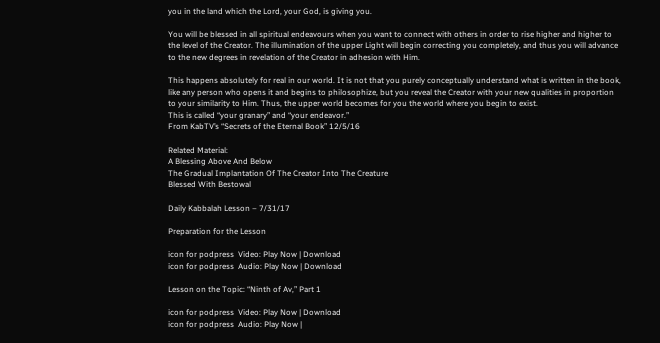you in the land which the Lord, your God, is giving you.

You will be blessed in all spiritual endeavours when you want to connect with others in order to rise higher and higher to the level of the Creator. The illumination of the upper Light will begin correcting you completely, and thus you will advance to the new degrees in revelation of the Creator in adhesion with Him.

This happens absolutely for real in our world. It is not that you purely conceptually understand what is written in the book, like any person who opens it and begins to philosophize, but you reveal the Creator with your new qualities in proportion to your similarity to Him. Thus, the upper world becomes for you the world where you begin to exist.
This is called “your granary” and “your endeavor.”
From KabTV’s “Secrets of the Eternal Book” 12/5/16

Related Material:
A Blessing Above And Below
The Gradual Implantation Of The Creator Into The Creature
Blessed With Bestowal

Daily Kabbalah Lesson – 7/31/17

Preparation for the Lesson

icon for podpress  Video: Play Now | Download
icon for podpress  Audio: Play Now | Download

Lesson on the Topic: “Ninth of Av,” Part 1

icon for podpress  Video: Play Now | Download
icon for podpress  Audio: Play Now |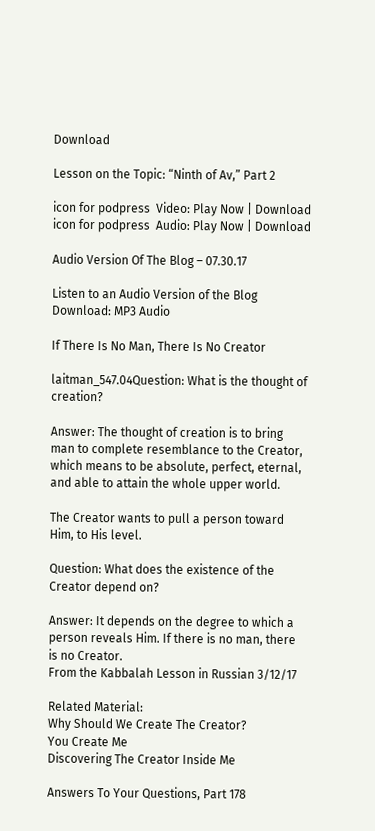Download

Lesson on the Topic: “Ninth of Av,” Part 2

icon for podpress  Video: Play Now | Download
icon for podpress  Audio: Play Now | Download

Audio Version Of The Blog – 07.30.17

Listen to an Audio Version of the Blog
Download: MP3 Audio

If There Is No Man, There Is No Creator

laitman_547.04Question: What is the thought of creation?

Answer: The thought of creation is to bring man to complete resemblance to the Creator, which means to be absolute, perfect, eternal, and able to attain the whole upper world.

The Creator wants to pull a person toward Him, to His level.

Question: What does the existence of the Creator depend on?

Answer: It depends on the degree to which a person reveals Him. If there is no man, there is no Creator.
From the Kabbalah Lesson in Russian 3/12/17

Related Material:
Why Should We Create The Creator?
You Create Me
Discovering The Creator Inside Me

Answers To Your Questions, Part 178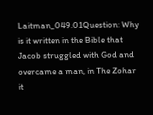Laitman_049.01Question: Why is it written in the Bible that Jacob struggled with God and overcame a man, in The Zohar it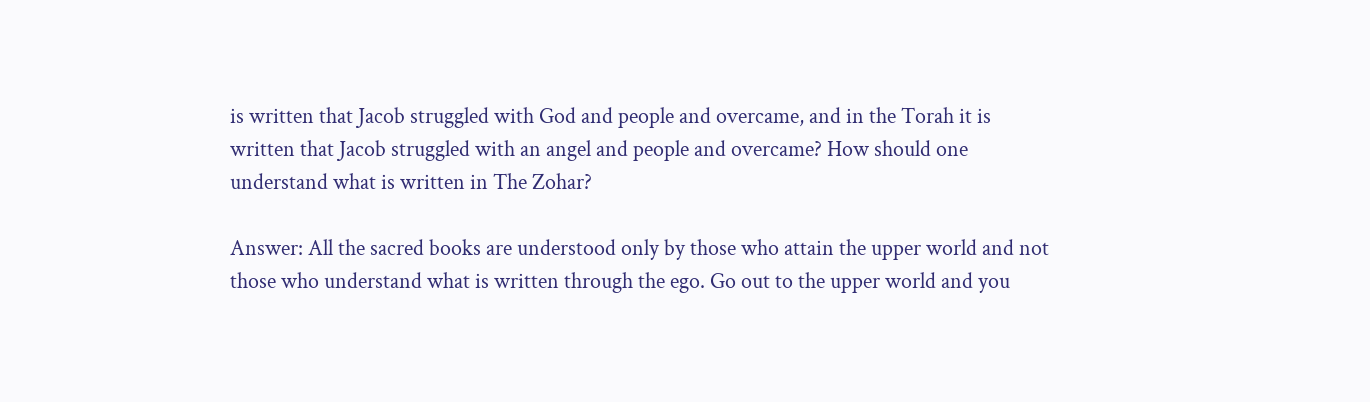is written that Jacob struggled with God and people and overcame, and in the Torah it is written that Jacob struggled with an angel and people and overcame? How should one understand what is written in The Zohar?

Answer: All the sacred books are understood only by those who attain the upper world and not those who understand what is written through the ego. Go out to the upper world and you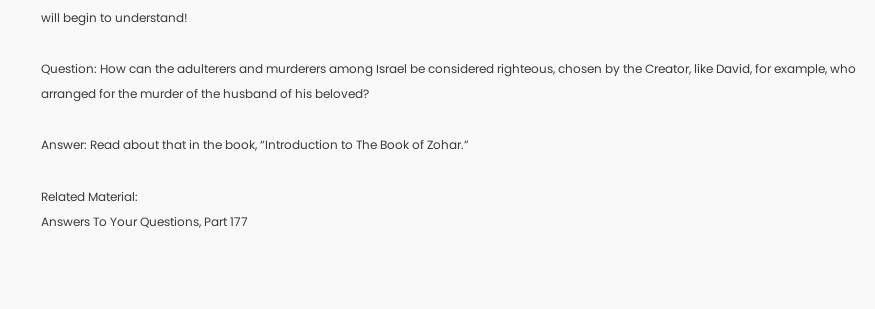will begin to understand!

Question: How can the adulterers and murderers among Israel be considered righteous, chosen by the Creator, like David, for example, who arranged for the murder of the husband of his beloved?

Answer: Read about that in the book, “Introduction to The Book of Zohar.”

Related Material:
Answers To Your Questions, Part 177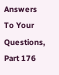Answers To Your Questions, Part 176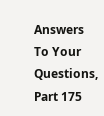Answers To Your Questions, Part 175